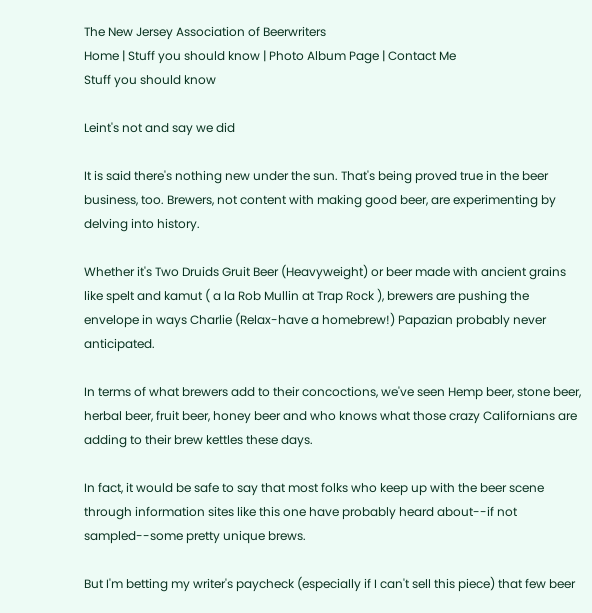The New Jersey Association of Beerwriters
Home | Stuff you should know | Photo Album Page | Contact Me
Stuff you should know

Leint's not and say we did

It is said there's nothing new under the sun. That's being proved true in the beer business, too. Brewers, not content with making good beer, are experimenting by delving into history.

Whether it's Two Druids Gruit Beer (Heavyweight) or beer made with ancient grains like spelt and kamut ( a la Rob Mullin at Trap Rock ), brewers are pushing the envelope in ways Charlie (Relax-have a homebrew!) Papazian probably never anticipated.

In terms of what brewers add to their concoctions, we've seen Hemp beer, stone beer, herbal beer, fruit beer, honey beer and who knows what those crazy Californians are adding to their brew kettles these days.

In fact, it would be safe to say that most folks who keep up with the beer scene through information sites like this one have probably heard about--if not sampled--some pretty unique brews.

But I'm betting my writer's paycheck (especially if I can't sell this piece) that few beer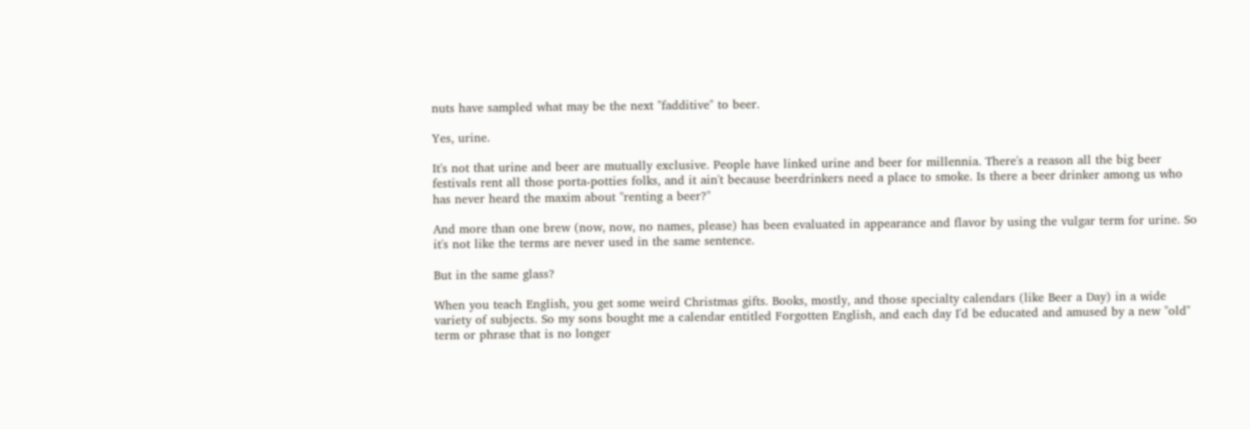nuts have sampled what may be the next "fadditive" to beer.

Yes, urine.

It's not that urine and beer are mutually exclusive. People have linked urine and beer for millennia. There's a reason all the big beer festivals rent all those porta-potties folks, and it ain't because beerdrinkers need a place to smoke. Is there a beer drinker among us who has never heard the maxim about "renting a beer?"

And more than one brew (now, now, no names, please) has been evaluated in appearance and flavor by using the vulgar term for urine. So it's not like the terms are never used in the same sentence.

But in the same glass?

When you teach English, you get some weird Christmas gifts. Books, mostly, and those specialty calendars (like Beer a Day) in a wide variety of subjects. So my sons bought me a calendar entitled Forgotten English, and each day I'd be educated and amused by a new "old" term or phrase that is no longer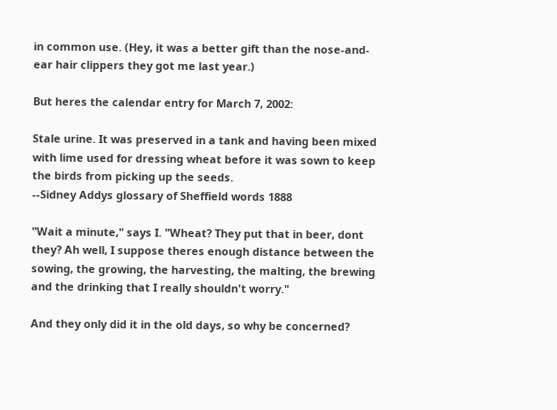in common use. (Hey, it was a better gift than the nose-and-ear hair clippers they got me last year.)

But heres the calendar entry for March 7, 2002:

Stale urine. It was preserved in a tank and having been mixed with lime used for dressing wheat before it was sown to keep the birds from picking up the seeds.
--Sidney Addys glossary of Sheffield words 1888

"Wait a minute," says I. "Wheat? They put that in beer, dont they? Ah well, I suppose theres enough distance between the sowing, the growing, the harvesting, the malting, the brewing and the drinking that I really shouldn't worry."

And they only did it in the old days, so why be concerned?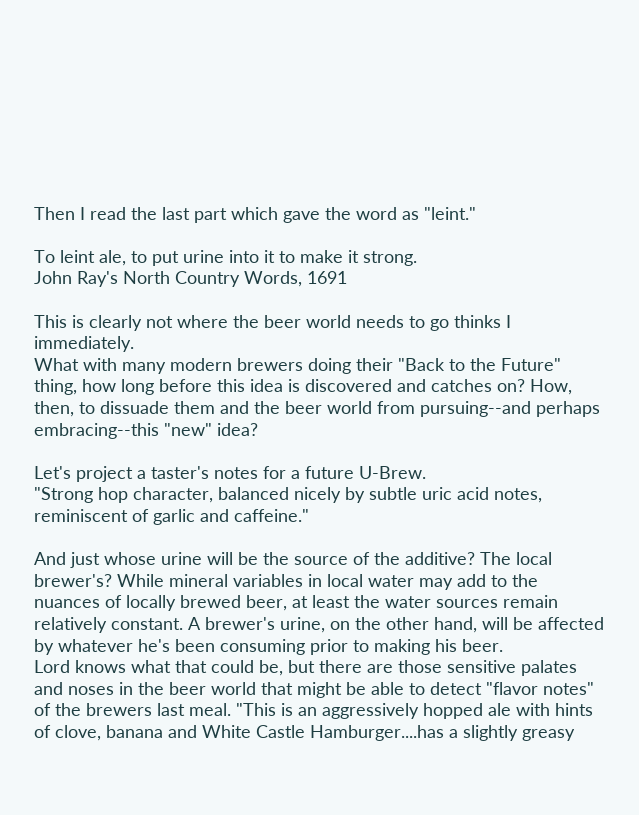Then I read the last part which gave the word as "leint."

To leint ale, to put urine into it to make it strong.
John Ray's North Country Words, 1691

This is clearly not where the beer world needs to go thinks I immediately.
What with many modern brewers doing their "Back to the Future" thing, how long before this idea is discovered and catches on? How, then, to dissuade them and the beer world from pursuing--and perhaps embracing--this "new" idea?

Let's project a taster's notes for a future U-Brew.
"Strong hop character, balanced nicely by subtle uric acid notes, reminiscent of garlic and caffeine."

And just whose urine will be the source of the additive? The local brewer's? While mineral variables in local water may add to the nuances of locally brewed beer, at least the water sources remain relatively constant. A brewer's urine, on the other hand, will be affected by whatever he's been consuming prior to making his beer.
Lord knows what that could be, but there are those sensitive palates and noses in the beer world that might be able to detect "flavor notes" of the brewers last meal. "This is an aggressively hopped ale with hints of clove, banana and White Castle Hamburger....has a slightly greasy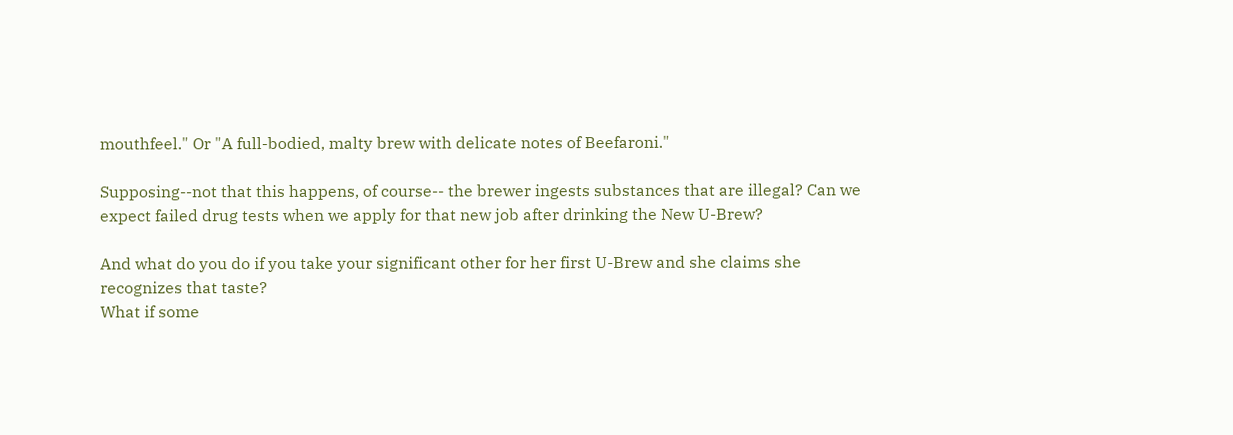mouthfeel." Or "A full-bodied, malty brew with delicate notes of Beefaroni."

Supposing--not that this happens, of course-- the brewer ingests substances that are illegal? Can we expect failed drug tests when we apply for that new job after drinking the New U-Brew?

And what do you do if you take your significant other for her first U-Brew and she claims she recognizes that taste?
What if some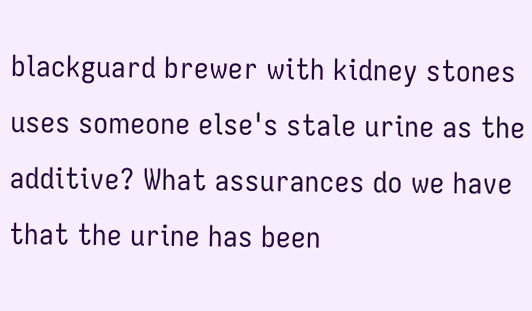blackguard brewer with kidney stones uses someone else's stale urine as the additive? What assurances do we have that the urine has been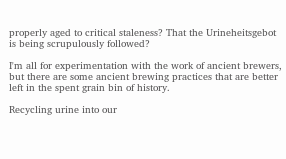properly aged to critical staleness? That the Urineheitsgebot is being scrupulously followed?

I'm all for experimentation with the work of ancient brewers, but there are some ancient brewing practices that are better left in the spent grain bin of history.

Recycling urine into our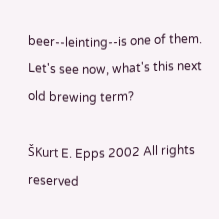beer--leinting--is one of them.
Let's see now, what's this next old brewing term?

ŠKurt E. Epps 2002 All rights reserved